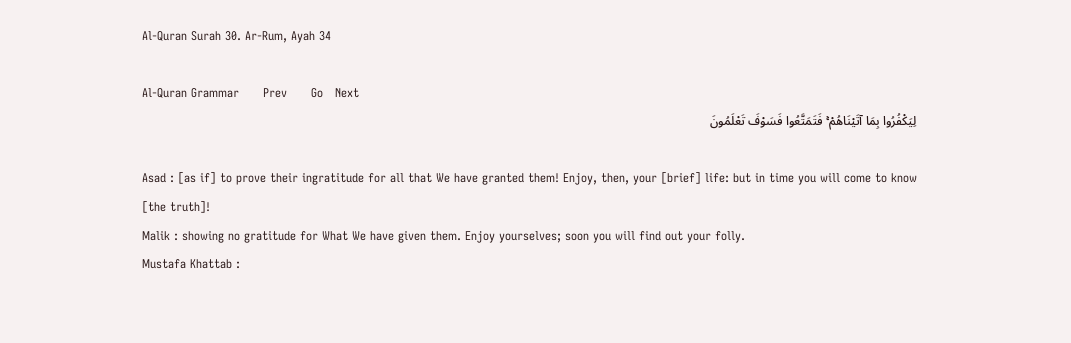Al-Quran Surah 30. Ar-Rum, Ayah 34

Al-Quran Grammar      Prev      Go   Next
لِيَكْفُرُوا بِمَا آتَيْنَاهُمْ ۚ فَتَمَتَّعُوا فَسَوْفَ تَعْلَمُونَ

Asad : [as if] to prove their ingratitude for all that We have granted them! Enjoy, then, your [brief] life: but in time you will come to know [the truth]!
Malik : showing no gratitude for What We have given them. Enjoy yourselves; soon you will find out your folly.
Mustafa Khattab :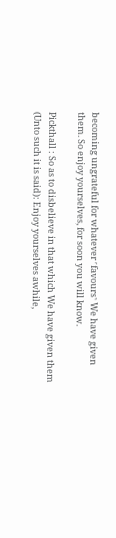becoming ungrateful for whatever ˹favours˺ We have given them. So enjoy yourselves, for soon you will know.

Pickthall : So as to disbelieve in that which We have given them (Unto such it is said): Enjoy yourselves awhile,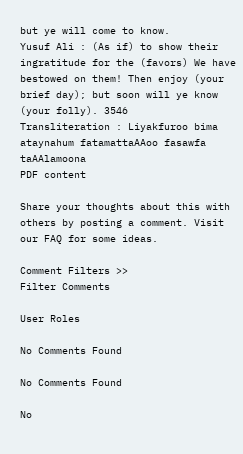but ye will come to know.
Yusuf Ali : (As if) to show their ingratitude for the (favors) We have bestowed on them! Then enjoy (your brief day); but soon will ye know (your folly). 3546
Transliteration : Liyakfuroo bima ataynahum fatamattaAAoo fasawfa taAAlamoona
PDF content

Share your thoughts about this with others by posting a comment. Visit our FAQ for some ideas.

Comment Filters >>
Filter Comments

User Roles

No Comments Found

No Comments Found

No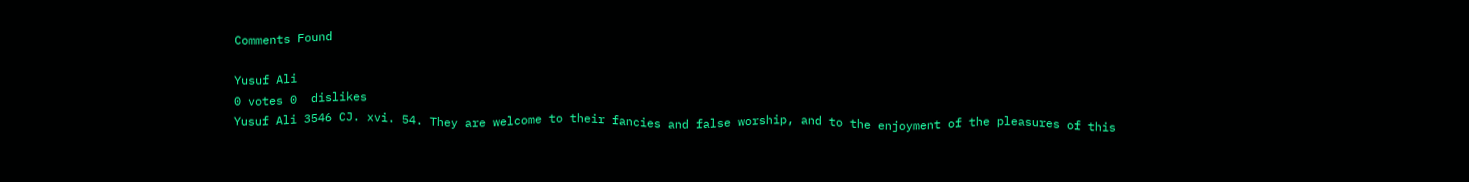Comments Found

Yusuf Ali
0 votes 0  dislikes
Yusuf Ali 3546 CJ. xvi. 54. They are welcome to their fancies and false worship, and to the enjoyment of the pleasures of this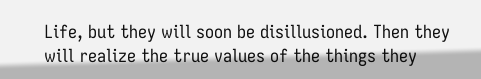Life, but they will soon be disillusioned. Then they will realize the true values of the things they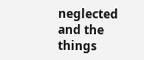neglected and the things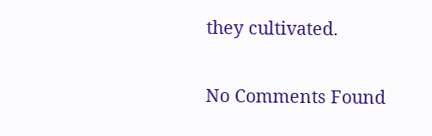they cultivated.

No Comments Found